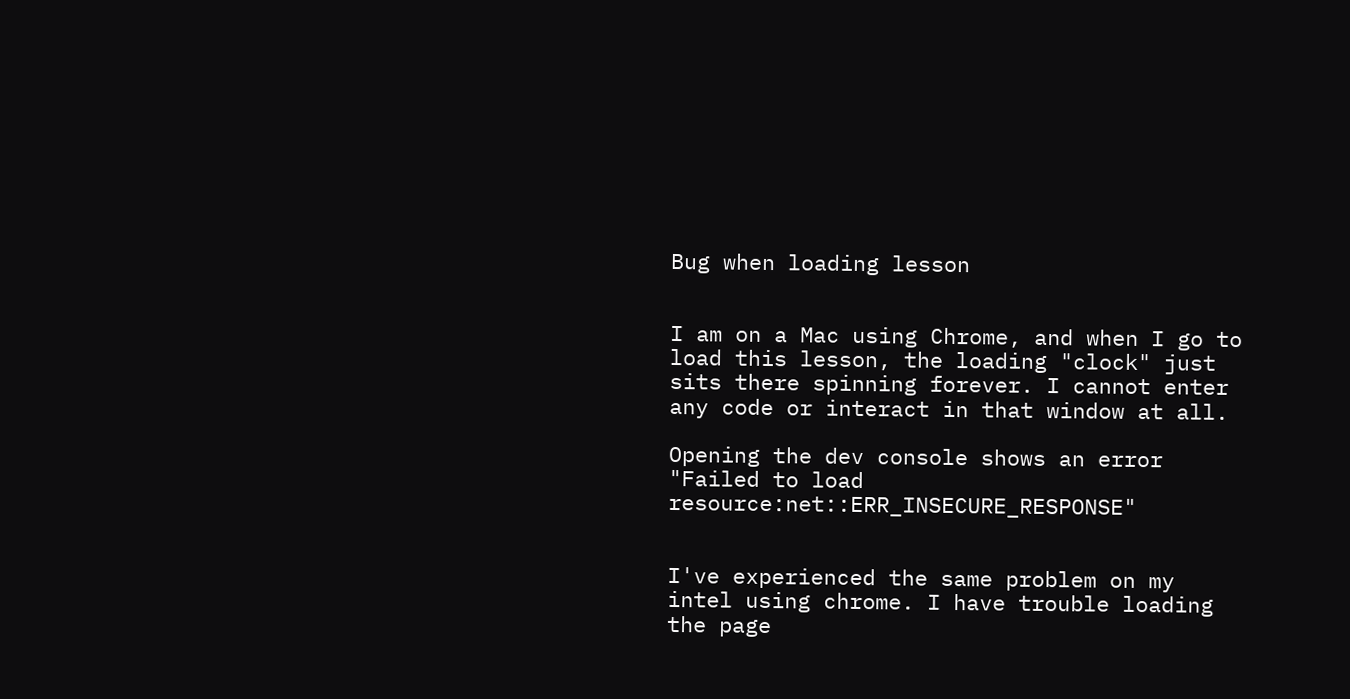Bug when loading lesson


I am on a Mac using Chrome, and when I go to load this lesson, the loading "clock" just sits there spinning forever. I cannot enter any code or interact in that window at all.

Opening the dev console shows an error "Failed to load resource:net::ERR_INSECURE_RESPONSE"


I've experienced the same problem on my intel using chrome. I have trouble loading the page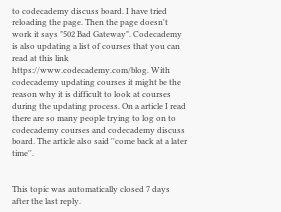to codecademy discuss board. I have tried reloading the page. Then the page doesn't work it says "502 Bad Gateway". Codecademy is also updating a list of courses that you can read at this link https://www.codecademy.com/blog. With codecademy updating courses it might be the reason why it is difficult to look at courses during the updating process. On a article I read there are so many people trying to log on to codecademy courses and codecademy discuss board. The article also said ''come back at a later time''.


This topic was automatically closed 7 days after the last reply.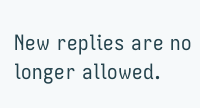New replies are no longer allowed.